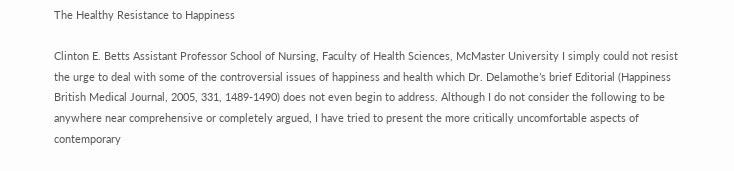The Healthy Resistance to Happiness

Clinton E. Betts Assistant Professor School of Nursing, Faculty of Health Sciences, McMaster University I simply could not resist the urge to deal with some of the controversial issues of happiness and health which Dr. Delamothe’s brief Editorial (Happiness British Medical Journal, 2005, 331, 1489-1490) does not even begin to address. Although I do not consider the following to be anywhere near comprehensive or completely argued, I have tried to present the more critically uncomfortable aspects of contemporary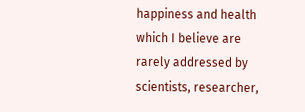happiness and health which I believe are rarely addressed by scientists, researcher,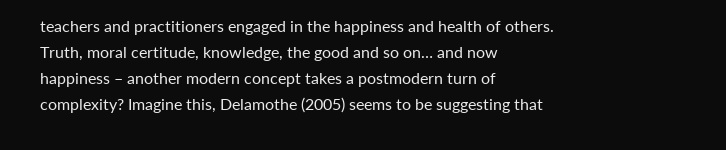teachers and practitioners engaged in the happiness and health of others. Truth, moral certitude, knowledge, the good and so on… and now happiness – another modern concept takes a postmodern turn of complexity? Imagine this, Delamothe (2005) seems to be suggesting that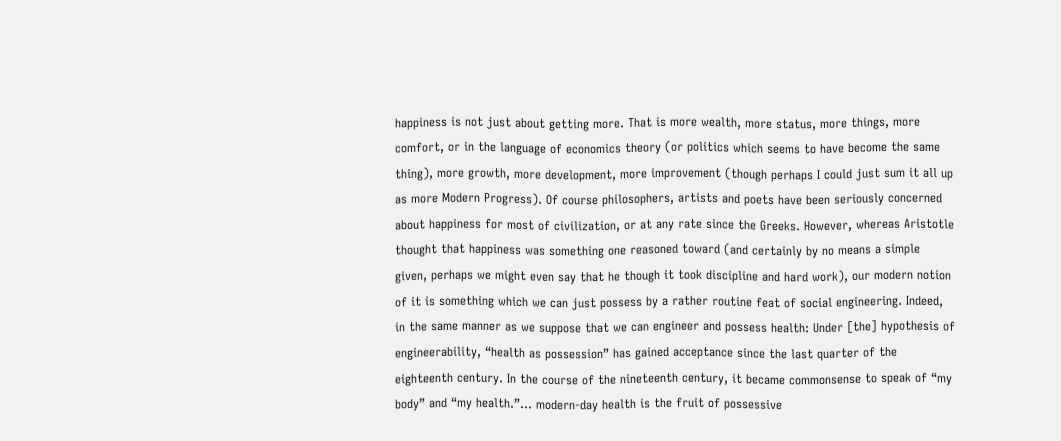happiness is not just about getting more. That is more wealth, more status, more things, more comfort, or in the language of economics theory (or politics which seems to have become the same thing), more growth, more development, more improvement (though perhaps I could just sum it all up as more Modern Progress). Of course philosophers, artists and poets have been seriously concerned about happiness for most of civilization, or at any rate since the Greeks. However, whereas Aristotle thought that happiness was something one reasoned toward (and certainly by no means a simple given, perhaps we might even say that he though it took discipline and hard work), our modern notion of it is something which we can just possess by a rather routine feat of social engineering. Indeed, in the same manner as we suppose that we can engineer and possess health: Under [the] hypothesis of engineerability, “health as possession” has gained acceptance since the last quarter of the eighteenth century. In the course of the nineteenth century, it became commonsense to speak of “my body” and “my health.”… modern-day health is the fruit of possessive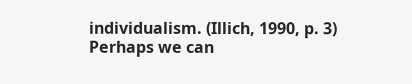individualism. (Illich, 1990, p. 3) Perhaps we can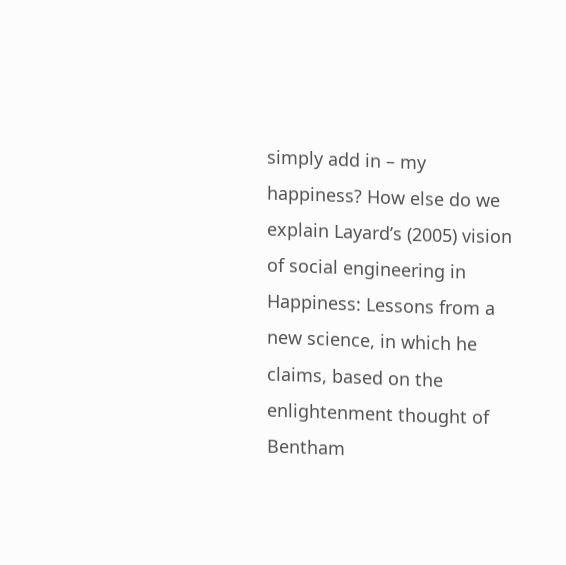simply add in – my happiness? How else do we explain Layard’s (2005) vision of social engineering in Happiness: Lessons from a new science, in which he claims, based on the enlightenment thought of Bentham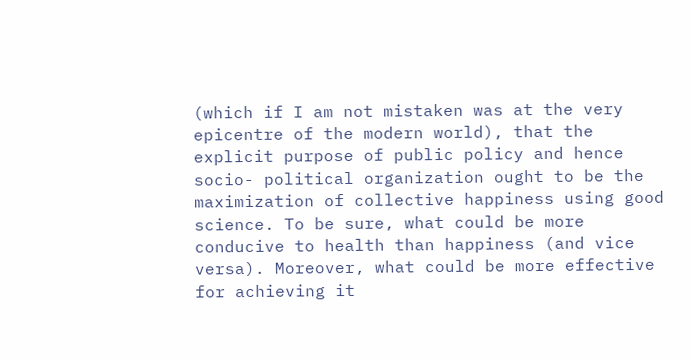(which if I am not mistaken was at the very epicentre of the modern world), that the explicit purpose of public policy and hence socio- political organization ought to be the maximization of collective happiness using good science. To be sure, what could be more conducive to health than happiness (and vice versa). Moreover, what could be more effective for achieving it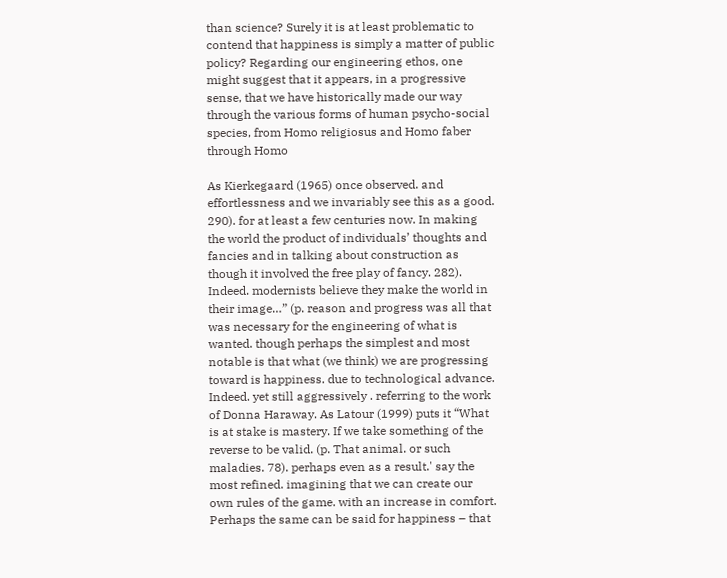than science? Surely it is at least problematic to contend that happiness is simply a matter of public policy? Regarding our engineering ethos, one might suggest that it appears, in a progressive sense, that we have historically made our way through the various forms of human psycho-social species, from Homo religiosus and Homo faber through Homo

As Kierkegaard (1965) once observed. and effortlessness and we invariably see this as a good. 290). for at least a few centuries now. In making the world the product of individuals’ thoughts and fancies and in talking about construction as though it involved the free play of fancy. 282). Indeed. modernists believe they make the world in their image…” (p. reason and progress was all that was necessary for the engineering of what is wanted. though perhaps the simplest and most notable is that what (we think) we are progressing toward is happiness. due to technological advance. Indeed. yet still aggressively . referring to the work of Donna Haraway. As Latour (1999) puts it “What is at stake is mastery. If we take something of the reverse to be valid. (p. That animal. or such maladies. 78). perhaps even as a result.' say the most refined. imagining that we can create our own rules of the game. with an increase in comfort. Perhaps the same can be said for happiness – that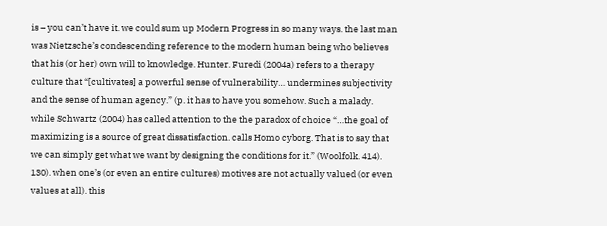is – you can’t have it. we could sum up Modern Progress in so many ways. the last man was Nietzsche’s condescending reference to the modern human being who believes that his (or her) own will to knowledge. Hunter. Furedi (2004a) refers to a therapy culture that “[cultivates] a powerful sense of vulnerability… undermines subjectivity and the sense of human agency.” (p. it has to have you somehow. Such a malady. while Schwartz (2004) has called attention to the the paradox of choice “…the goal of maximizing is a source of great dissatisfaction. calls Homo cyborg. That is to say that we can simply get what we want by designing the conditions for it.” (Woolfolk. 414). 130). when one’s (or even an entire cultures) motives are not actually valued (or even values at all). this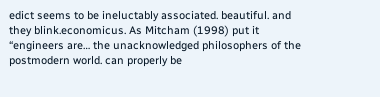edict seems to be ineluctably associated. beautiful. and they blink.economicus. As Mitcham (1998) put it “engineers are… the unacknowledged philosophers of the postmodern world. can properly be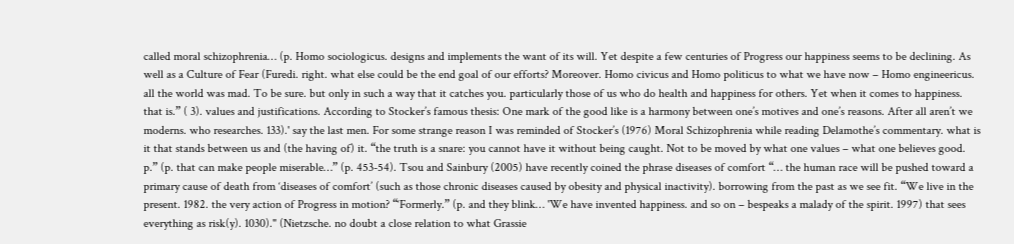called moral schizophrenia… (p. Homo sociologicus. designs and implements the want of its will. Yet despite a few centuries of Progress our happiness seems to be declining. As well as a Culture of Fear (Furedi. right. what else could be the end goal of our efforts? Moreover. Homo civicus and Homo politicus to what we have now – Homo engineericus. all the world was mad. To be sure. but only in such a way that it catches you. particularly those of us who do health and happiness for others. Yet when it comes to happiness. that is.” ( 3). values and justifications. According to Stocker’s famous thesis: One mark of the good like is a harmony between one’s motives and one’s reasons. After all aren’t we moderns. who researches. 133).' say the last men. For some strange reason I was reminded of Stocker’s (1976) Moral Schizophrenia while reading Delamothe’s commentary. what is it that stands between us and (the having of) it. “the truth is a snare: you cannot have it without being caught. Not to be moved by what one values – what one believes good. p.” (p. that can make people miserable…” (p. 453-54). Tsou and Sainbury (2005) have recently coined the phrase diseases of comfort “… the human race will be pushed toward a primary cause of death from ‘diseases of comfort’ (such as those chronic diseases caused by obesity and physical inactivity). borrowing from the past as we see fit. “We live in the present. 1982. the very action of Progress in motion? “‘Formerly.” (p. and they blink… 'We have invented happiness. and so on – bespeaks a malady of the spirit. 1997) that sees everything as risk(y). 1030)." (Nietzsche. no doubt a close relation to what Grassie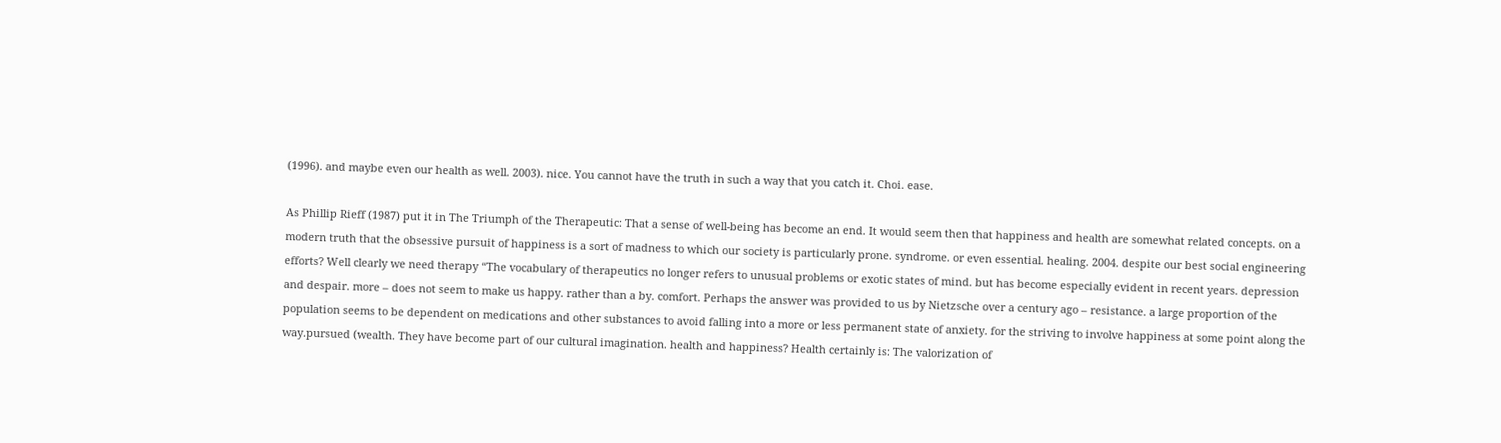(1996). and maybe even our health as well. 2003). nice. You cannot have the truth in such a way that you catch it. Choi. ease.

As Phillip Rieff (1987) put it in The Triumph of the Therapeutic: That a sense of well-being has become an end. It would seem then that happiness and health are somewhat related concepts. on a modern truth that the obsessive pursuit of happiness is a sort of madness to which our society is particularly prone. syndrome. or even essential. healing. 2004. despite our best social engineering efforts? Well clearly we need therapy “The vocabulary of therapeutics no longer refers to unusual problems or exotic states of mind. but has become especially evident in recent years. depression and despair. more – does not seem to make us happy. rather than a by. comfort. Perhaps the answer was provided to us by Nietzsche over a century ago – resistance. a large proportion of the population seems to be dependent on medications and other substances to avoid falling into a more or less permanent state of anxiety. for the striving to involve happiness at some point along the way.pursued (wealth. They have become part of our cultural imagination. health and happiness? Health certainly is: The valorization of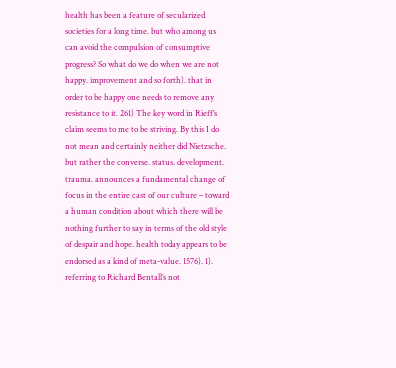health has been a feature of secularized societies for a long time. but who among us can avoid the compulsion of consumptive progress? So what do we do when we are not happy. improvement and so forth). that in order to be happy one needs to remove any resistance to it. 261) The key word in Rieff’s claim seems to me to be striving. By this I do not mean and certainly neither did Nietzsche. but rather the converse. status. development. trauma. announces a fundamental change of focus in the entire cast of our culture – toward a human condition about which there will be nothing further to say in terms of the old style of despair and hope. health today appears to be endorsed as a kind of meta-value. 1576). 1). referring to Richard Bentall’s not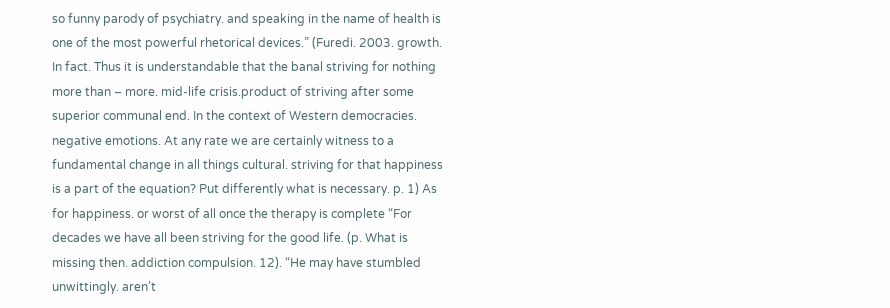so funny parody of psychiatry. and speaking in the name of health is one of the most powerful rhetorical devices.” (Furedi. 2003. growth. In fact. Thus it is understandable that the banal striving for nothing more than – more. mid-life crisis.product of striving after some superior communal end. In the context of Western democracies. negative emotions. At any rate we are certainly witness to a fundamental change in all things cultural. striving for that happiness is a part of the equation? Put differently what is necessary. p. 1) As for happiness. or worst of all once the therapy is complete “For decades we have all been striving for the good life. (p. What is missing then. addiction compulsion. 12). “He may have stumbled unwittingly. aren’t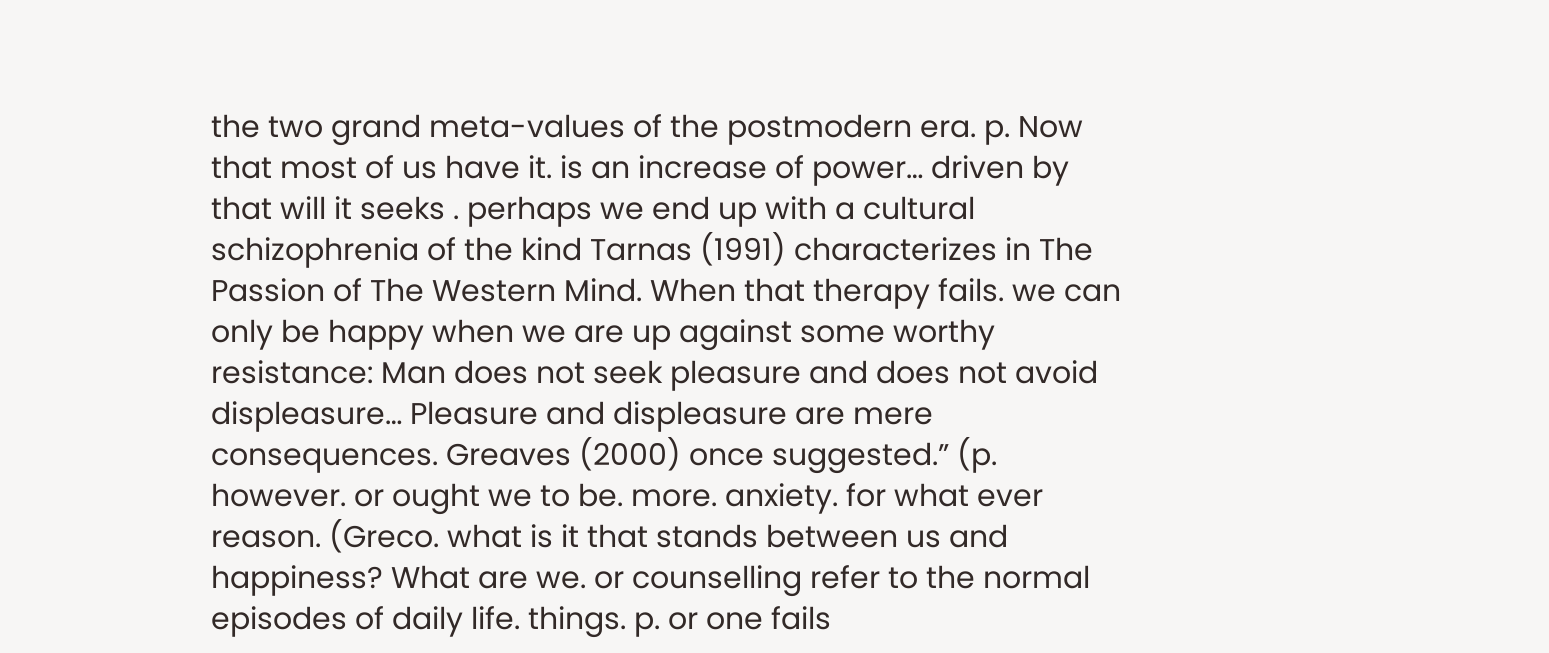the two grand meta-values of the postmodern era. p. Now that most of us have it. is an increase of power… driven by that will it seeks . perhaps we end up with a cultural schizophrenia of the kind Tarnas (1991) characterizes in The Passion of The Western Mind. When that therapy fails. we can only be happy when we are up against some worthy resistance: Man does not seek pleasure and does not avoid displeasure… Pleasure and displeasure are mere consequences. Greaves (2000) once suggested.” (p. however. or ought we to be. more. anxiety. for what ever reason. (Greco. what is it that stands between us and happiness? What are we. or counselling refer to the normal episodes of daily life. things. p. or one fails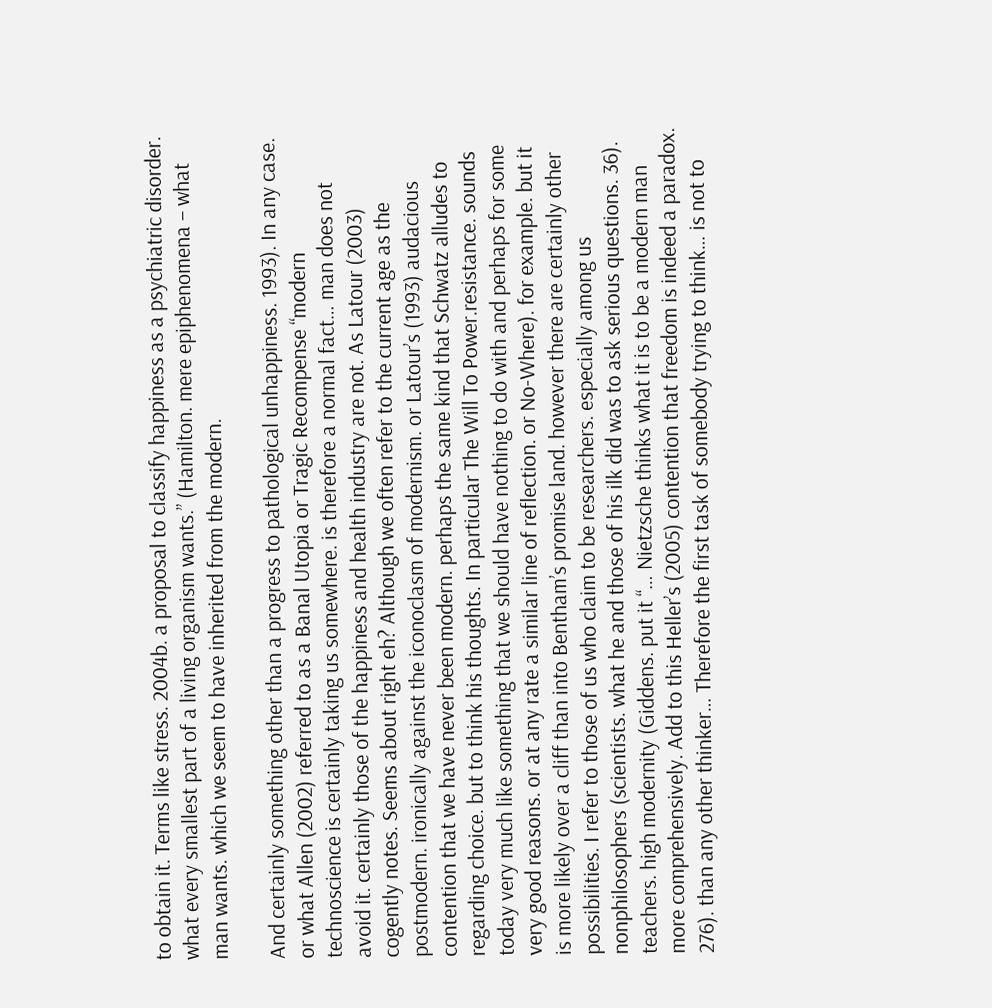to obtain it. Terms like stress. 2004b. a proposal to classify happiness as a psychiatric disorder. what every smallest part of a living organism wants.” (Hamilton. mere epiphenomena – what man wants. which we seem to have inherited from the modern.

And certainly something other than a progress to pathological unhappiness. 1993). In any case. or what Allen (2002) referred to as a Banal Utopia or Tragic Recompense “modern technoscience is certainly taking us somewhere. is therefore a normal fact… man does not avoid it. certainly those of the happiness and health industry are not. As Latour (2003) cogently notes. Seems about right eh? Although we often refer to the current age as the postmodern. ironically against the iconoclasm of modernism. or Latour’s (1993) audacious contention that we have never been modern. perhaps the same kind that Schwatz alludes to regarding choice. but to think his thoughts. In particular The Will To Power.resistance. sounds today very much like something that we should have nothing to do with and perhaps for some very good reasons. or at any rate a similar line of reflection. or No-Where). for example. but it is more likely over a cliff than into Bentham’s promise land. however there are certainly other possibilities. I refer to those of us who claim to be researchers. especially among us nonphilosophers (scientists. what he and those of his ilk did was to ask serious questions. 36). teachers. high modernity (Giddens. put it “… Nietzsche thinks what it is to be a modern man more comprehensively. Add to this Heller’s (2005) contention that freedom is indeed a paradox. 276). than any other thinker… Therefore the first task of somebody trying to think… is not to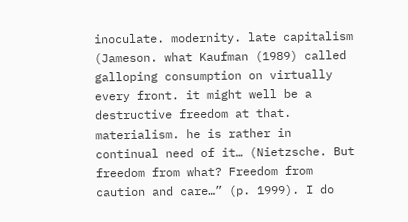inoculate. modernity. late capitalism (Jameson. what Kaufman (1989) called galloping consumption on virtually every front. it might well be a destructive freedom at that. materialism. he is rather in continual need of it… (Nietzsche. But freedom from what? Freedom from caution and care…” (p. 1999). I do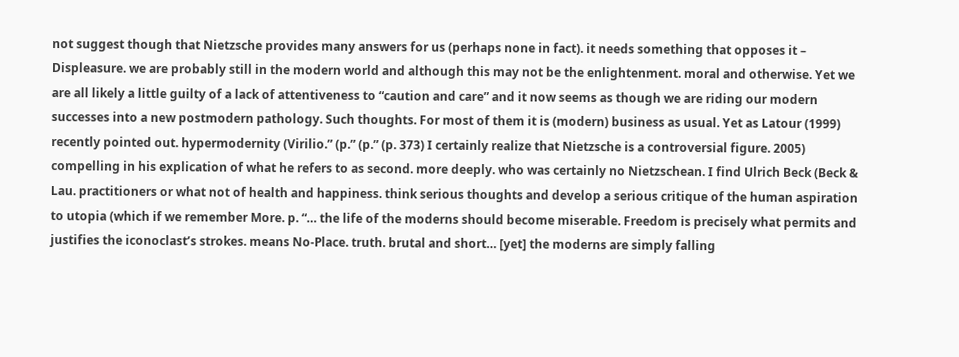not suggest though that Nietzsche provides many answers for us (perhaps none in fact). it needs something that opposes it – Displeasure. we are probably still in the modern world and although this may not be the enlightenment. moral and otherwise. Yet we are all likely a little guilty of a lack of attentiveness to “caution and care” and it now seems as though we are riding our modern successes into a new postmodern pathology. Such thoughts. For most of them it is (modern) business as usual. Yet as Latour (1999) recently pointed out. hypermodernity (Virilio.” (p.” (p.” (p. 373) I certainly realize that Nietzsche is a controversial figure. 2005) compelling in his explication of what he refers to as second. more deeply. who was certainly no Nietzschean. I find Ulrich Beck (Beck & Lau. practitioners or what not of health and happiness. think serious thoughts and develop a serious critique of the human aspiration to utopia (which if we remember More. p. “… the life of the moderns should become miserable. Freedom is precisely what permits and justifies the iconoclast’s strokes. means No-Place. truth. brutal and short… [yet] the moderns are simply falling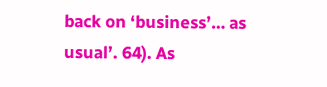back on ‘business’… as usual’. 64). As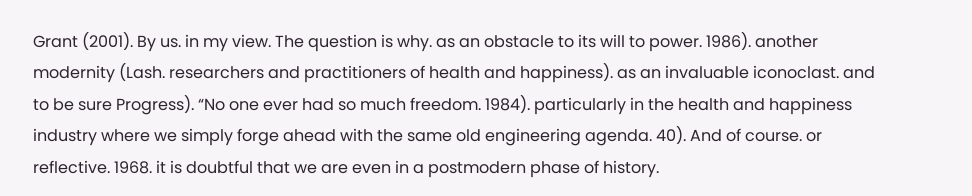Grant (2001). By us. in my view. The question is why. as an obstacle to its will to power. 1986). another modernity (Lash. researchers and practitioners of health and happiness). as an invaluable iconoclast. and to be sure Progress). “No one ever had so much freedom. 1984). particularly in the health and happiness industry where we simply forge ahead with the same old engineering agenda. 40). And of course. or reflective. 1968. it is doubtful that we are even in a postmodern phase of history.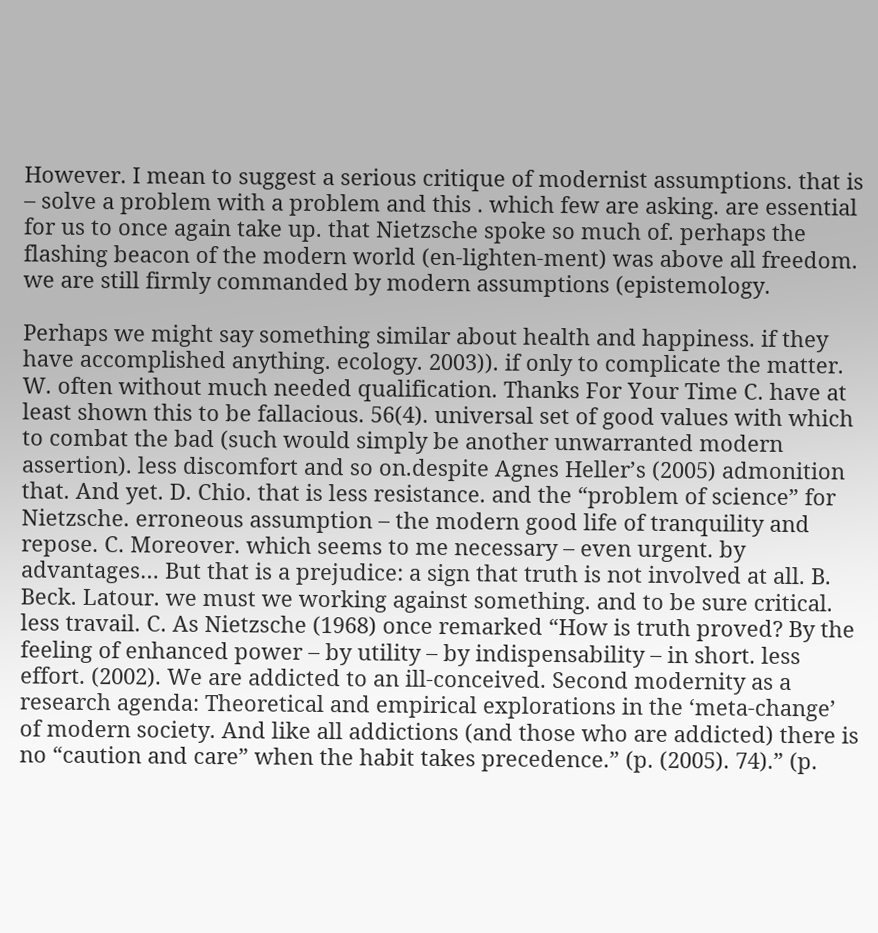However. I mean to suggest a serious critique of modernist assumptions. that is – solve a problem with a problem and this . which few are asking. are essential for us to once again take up. that Nietzsche spoke so much of. perhaps the flashing beacon of the modern world (en-lighten-ment) was above all freedom. we are still firmly commanded by modern assumptions (epistemology.

Perhaps we might say something similar about health and happiness. if they have accomplished anything. ecology. 2003)). if only to complicate the matter. W. often without much needed qualification. Thanks For Your Time C. have at least shown this to be fallacious. 56(4). universal set of good values with which to combat the bad (such would simply be another unwarranted modern assertion). less discomfort and so on.despite Agnes Heller’s (2005) admonition that. And yet. D. Chio. that is less resistance. and the “problem of science” for Nietzsche. erroneous assumption – the modern good life of tranquility and repose. C. Moreover. which seems to me necessary – even urgent. by advantages… But that is a prejudice: a sign that truth is not involved at all. B. Beck. Latour. we must we working against something. and to be sure critical. less travail. C. As Nietzsche (1968) once remarked “How is truth proved? By the feeling of enhanced power – by utility – by indispensability – in short. less effort. (2002). We are addicted to an ill-conceived. Second modernity as a research agenda: Theoretical and empirical explorations in the ‘meta-change’ of modern society. And like all addictions (and those who are addicted) there is no “caution and care” when the habit takes precedence.” (p. (2005). 74).” (p.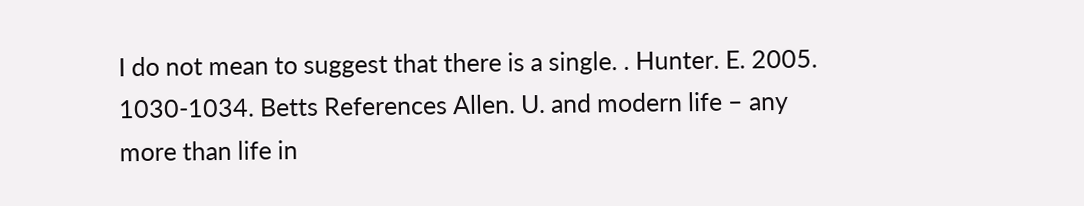I do not mean to suggest that there is a single. . Hunter. E. 2005. 1030-1034. Betts References Allen. U. and modern life – any more than life in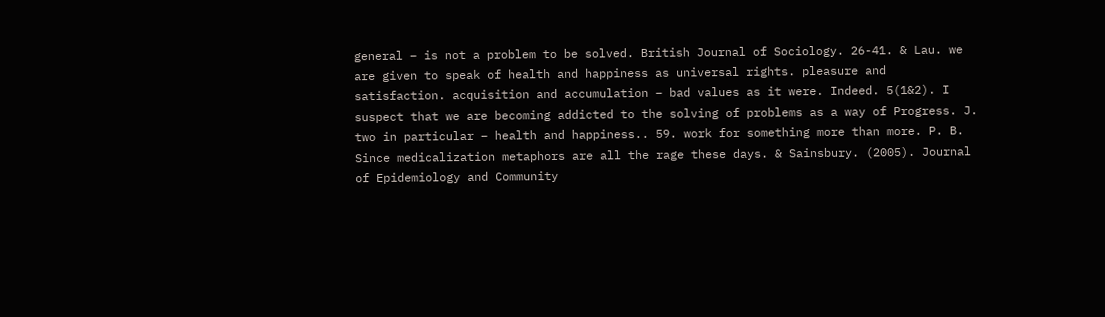general – is not a problem to be solved. British Journal of Sociology. 26-41. & Lau. we are given to speak of health and happiness as universal rights. pleasure and satisfaction. acquisition and accumulation – bad values as it were. Indeed. 5(1&2). I suspect that we are becoming addicted to the solving of problems as a way of Progress. J. two in particular – health and happiness.. 59. work for something more than more. P. B. Since medicalization metaphors are all the rage these days. & Sainsbury. (2005). Journal of Epidemiology and Community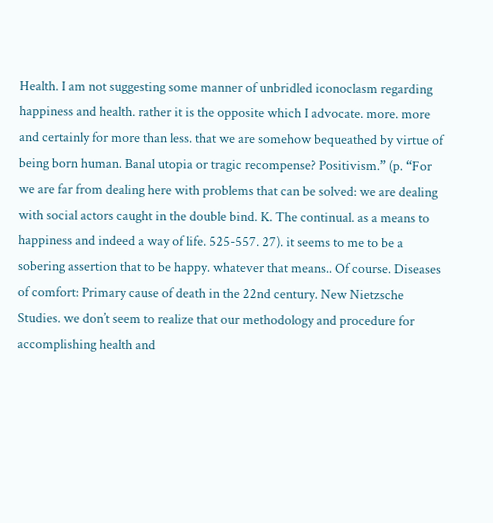Health. I am not suggesting some manner of unbridled iconoclasm regarding happiness and health. rather it is the opposite which I advocate. more. more and certainly for more than less. that we are somehow bequeathed by virtue of being born human. Banal utopia or tragic recompense? Positivism.” (p. “For we are far from dealing here with problems that can be solved: we are dealing with social actors caught in the double bind. K. The continual. as a means to happiness and indeed a way of life. 525-557. 27). it seems to me to be a sobering assertion that to be happy. whatever that means.. Of course. Diseases of comfort: Primary cause of death in the 22nd century. New Nietzsche Studies. we don’t seem to realize that our methodology and procedure for accomplishing health and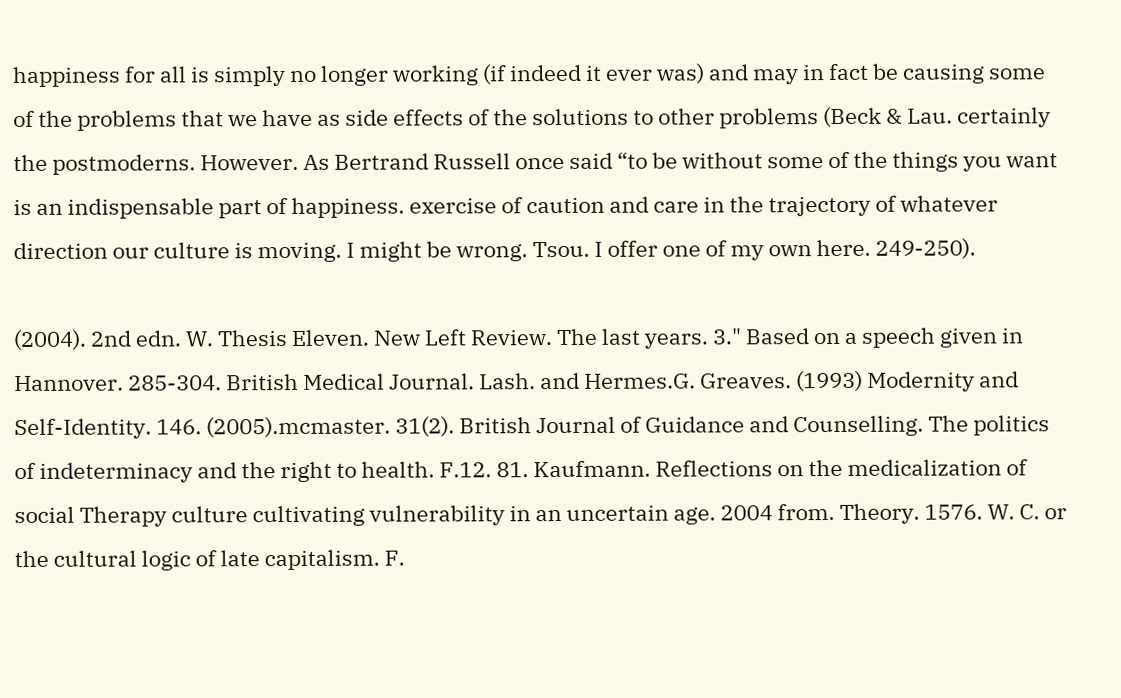happiness for all is simply no longer working (if indeed it ever was) and may in fact be causing some of the problems that we have as side effects of the solutions to other problems (Beck & Lau. certainly the postmoderns. However. As Bertrand Russell once said “to be without some of the things you want is an indispensable part of happiness. exercise of caution and care in the trajectory of whatever direction our culture is moving. I might be wrong. Tsou. I offer one of my own here. 249-250).

(2004). 2nd edn. W. Thesis Eleven. New Left Review. The last years. 3." Based on a speech given in Hannover. 285-304. British Medical Journal. Lash. and Hermes.G. Greaves. (1993) Modernity and Self-Identity. 146. (2005).mcmaster. 31(2). British Journal of Guidance and Counselling. The politics of indeterminacy and the right to health. F.12. 81. Kaufmann. Reflections on the medicalization of social Therapy culture cultivating vulnerability in an uncertain age. 2004 from. Theory. 1576. W. C. or the cultural logic of late capitalism. F.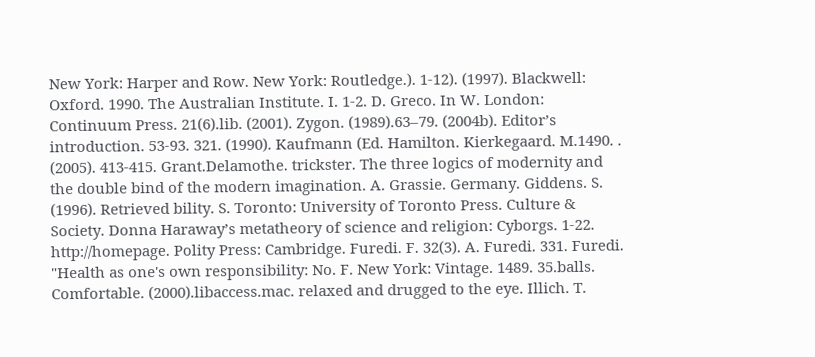New York: Harper and Row. New York: Routledge.). 1-12). (1997). Blackwell: Oxford. 1990. The Australian Institute. I. 1-2. D. Greco. In W. London: Continuum Press. 21(6).lib. (2001). Zygon. (1989).63–79. (2004b). Editor’s introduction. 53-93. 321. (1990). Kaufmann (Ed. Hamilton. Kierkegaard. M.1490. . (2005). 413-415. Grant.Delamothe. trickster. The three logics of modernity and the double bind of the modern imagination. A. Grassie. Germany. Giddens. S. (1996). Retrieved bility. S. Toronto: University of Toronto Press. Culture & Society. Donna Haraway’s metatheory of science and religion: Cyborgs. 1-22. http://homepage. Polity Press: Cambridge. Furedi. F. 32(3). A. Furedi. 331. Furedi. "Health as one's own responsibility: No. F. New York: Vintage. 1489. 35.balls. Comfortable. (2000).libaccess.mac. relaxed and drugged to the eye. Illich. T.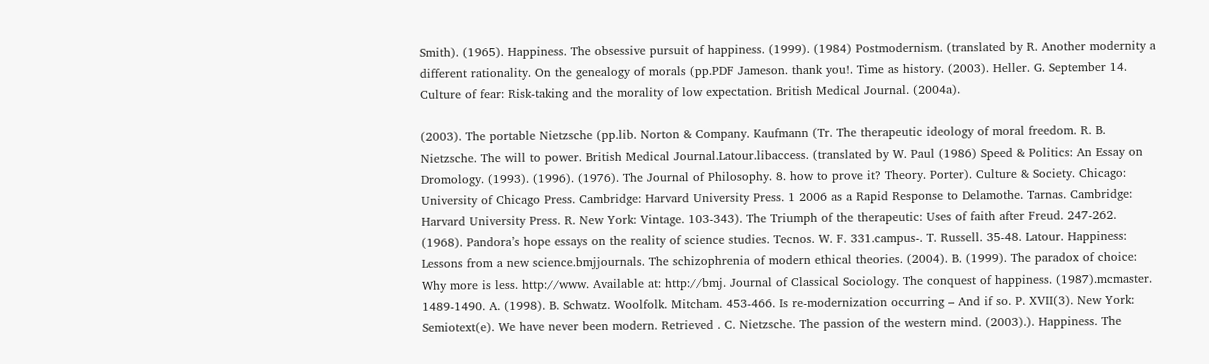Smith). (1965). Happiness. The obsessive pursuit of happiness. (1999). (1984) Postmodernism. (translated by R. Another modernity a different rationality. On the genealogy of morals (pp.PDF Jameson. thank you!. Time as history. (2003). Heller. G. September 14. Culture of fear: Risk-taking and the morality of low expectation. British Medical Journal. (2004a).

(2003). The portable Nietzsche (pp.lib. Norton & Company. Kaufmann (Tr. The therapeutic ideology of moral freedom. R. B. Nietzsche. The will to power. British Medical Journal.Latour.libaccess. (translated by W. Paul (1986) Speed & Politics: An Essay on Dromology. (1993). (1996). (1976). The Journal of Philosophy. 8. how to prove it? Theory. Porter). Culture & Society. Chicago: University of Chicago Press. Cambridge: Harvard University Press. 1 2006 as a Rapid Response to Delamothe. Tarnas. Cambridge: Harvard University Press. R. New York: Vintage. 103-343). The Triumph of the therapeutic: Uses of faith after Freud. 247-262. (1968). Pandora’s hope essays on the reality of science studies. Tecnos. W. F. 331.campus-. T. Russell. 35-48. Latour. Happiness: Lessons from a new science.bmjjournals. The schizophrenia of modern ethical theories. (2004). B. (1999). The paradox of choice: Why more is less. http://www. Available at: http://bmj. Journal of Classical Sociology. The conquest of happiness. (1987).mcmaster. 1489-1490. A. (1998). B. Schwatz. Woolfolk. Mitcham. 453-466. Is re-modernization occurring – And if so. P. XVII(3). New York: Semiotext(e). We have never been modern. Retrieved . C. Nietzsche. The passion of the western mind. (2003).). Happiness. The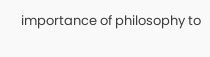importance of philosophy to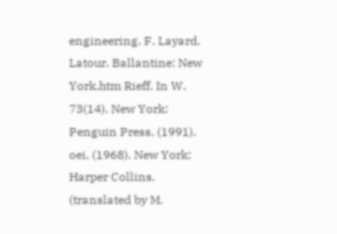engineering. F. Layard. Latour. Ballantine: New York.htm Rieff. In W. 73(14). New York: Penguin Press. (1991). oei. (1968). New York: Harper Collins. (translated by M.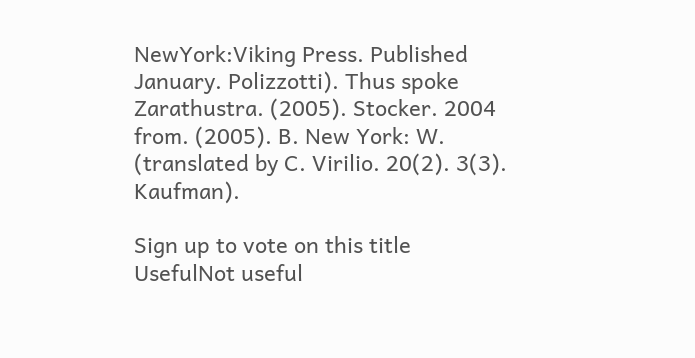NewYork:Viking Press. Published January. Polizzotti). Thus spoke Zarathustra. (2005). Stocker. 2004 from. (2005). B. New York: W. (translated by C. Virilio. 20(2). 3(3). Kaufman).

Sign up to vote on this title
UsefulNot useful